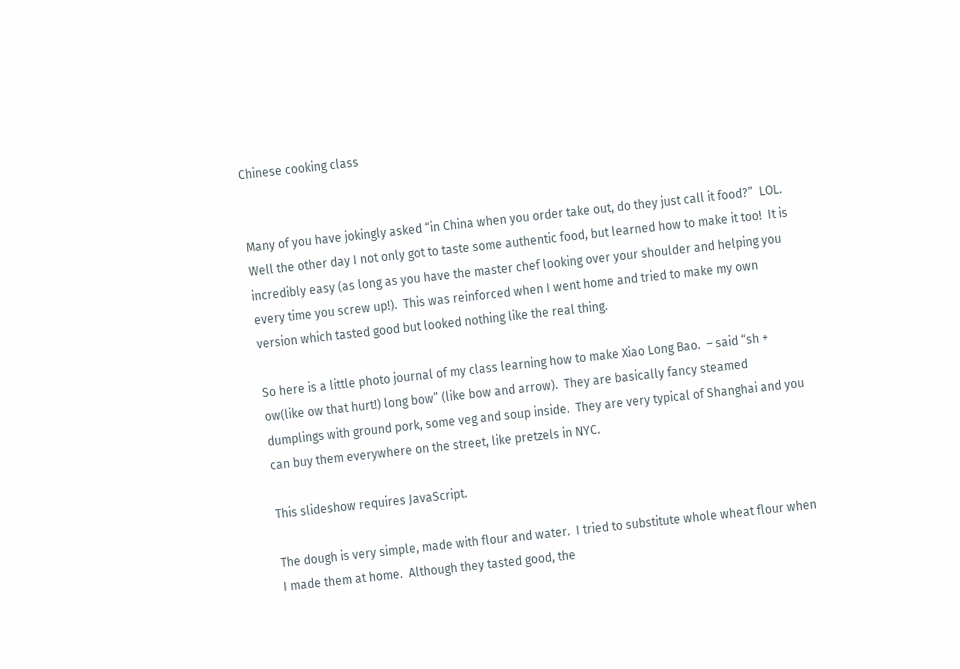Chinese cooking class


Many of you have jokingly asked “in China when you order take out, do they just call it food?”  LOL.  Well the other day I not only got to taste some authentic food, but learned how to make it too!  It is incredibly easy (as long as you have the master chef looking over your shoulder and helping you every time you screw up!).  This was reinforced when I went home and tried to make my own version which tasted good but looked nothing like the real thing.

So here is a little photo journal of my class learning how to make Xiao Long Bao.  – said “sh + ow(like ow that hurt!) long bow” (like bow and arrow).  They are basically fancy steamed dumplings with ground pork, some veg and soup inside.  They are very typical of Shanghai and you can buy them everywhere on the street, like pretzels in NYC.

This slideshow requires JavaScript.

The dough is very simple, made with flour and water.  I tried to substitute whole wheat flour when I made them at home.  Although they tasted good, the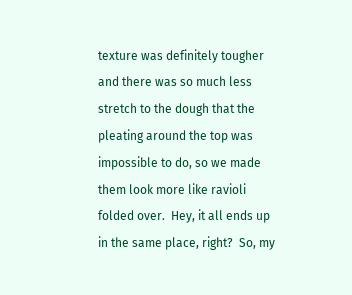texture was definitely tougher and there was so much less stretch to the dough that the pleating around the top was impossible to do, so we made them look more like ravioli folded over.  Hey, it all ends up in the same place, right?  So, my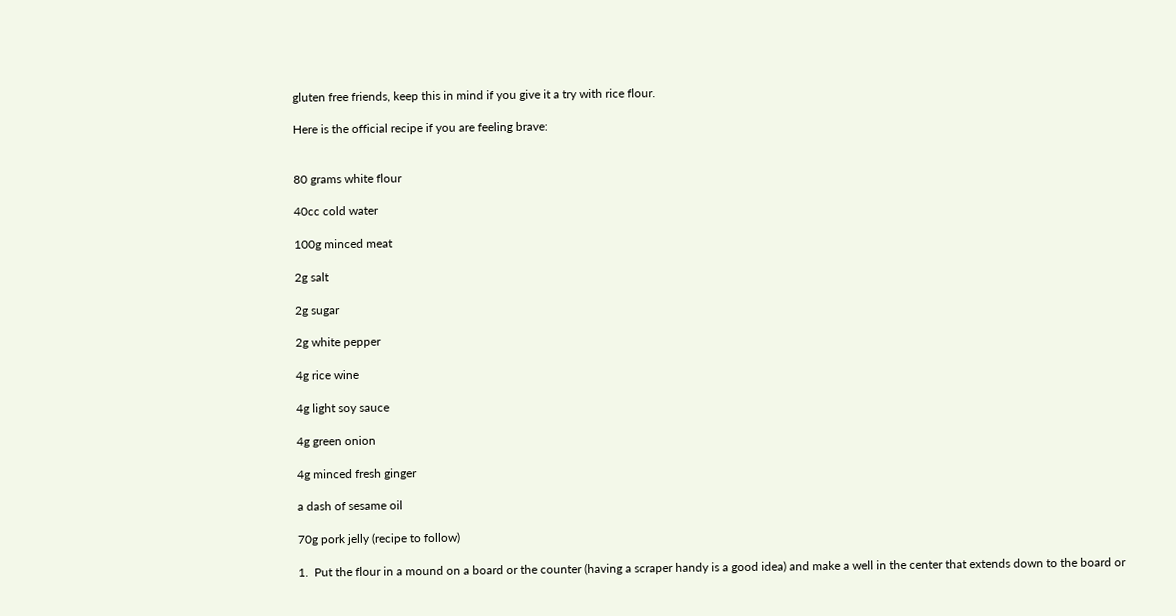gluten free friends, keep this in mind if you give it a try with rice flour.

Here is the official recipe if you are feeling brave:


80 grams white flour

40cc cold water

100g minced meat

2g salt

2g sugar

2g white pepper

4g rice wine

4g light soy sauce

4g green onion

4g minced fresh ginger

a dash of sesame oil

70g pork jelly (recipe to follow)

1.  Put the flour in a mound on a board or the counter (having a scraper handy is a good idea) and make a well in the center that extends down to the board or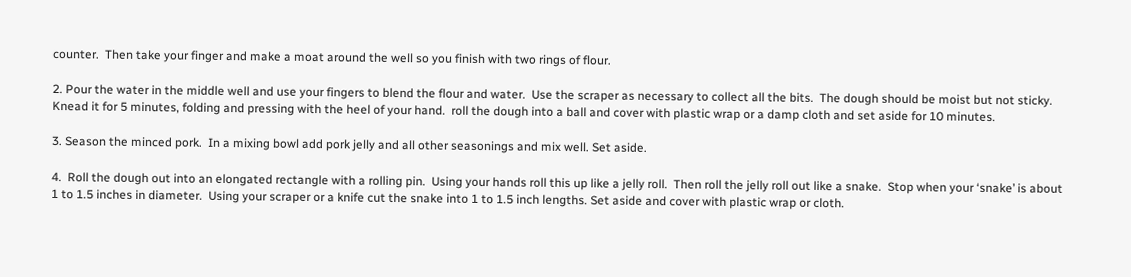counter.  Then take your finger and make a moat around the well so you finish with two rings of flour.

2. Pour the water in the middle well and use your fingers to blend the flour and water.  Use the scraper as necessary to collect all the bits.  The dough should be moist but not sticky.  Knead it for 5 minutes, folding and pressing with the heel of your hand.  roll the dough into a ball and cover with plastic wrap or a damp cloth and set aside for 10 minutes.

3. Season the minced pork.  In a mixing bowl add pork jelly and all other seasonings and mix well. Set aside.

4.  Roll the dough out into an elongated rectangle with a rolling pin.  Using your hands roll this up like a jelly roll.  Then roll the jelly roll out like a snake.  Stop when your ‘snake’ is about 1 to 1.5 inches in diameter.  Using your scraper or a knife cut the snake into 1 to 1.5 inch lengths. Set aside and cover with plastic wrap or cloth.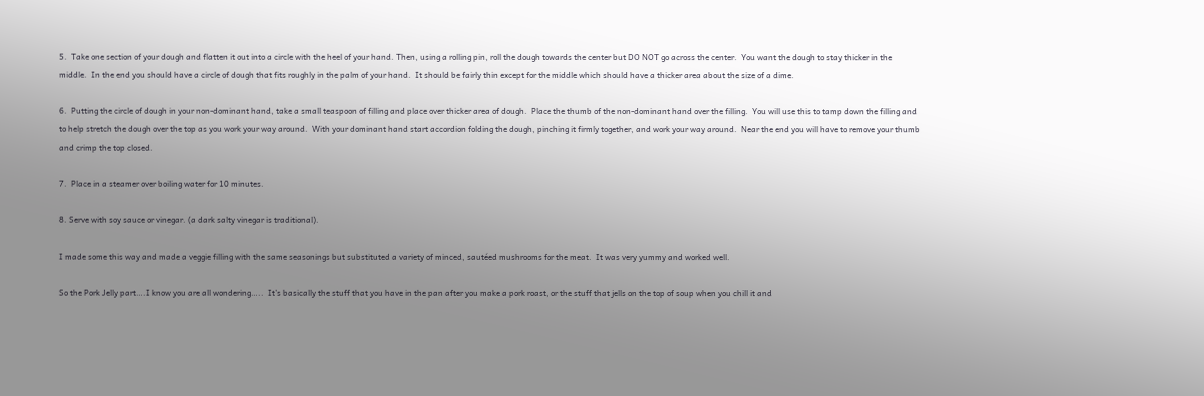5.  Take one section of your dough and flatten it out into a circle with the heel of your hand. Then, using a rolling pin, roll the dough towards the center but DO NOT go across the center.  You want the dough to stay thicker in the middle.  In the end you should have a circle of dough that fits roughly in the palm of your hand.  It should be fairly thin except for the middle which should have a thicker area about the size of a dime.

6.  Putting the circle of dough in your non-dominant hand, take a small teaspoon of filling and place over thicker area of dough.  Place the thumb of the non-dominant hand over the filling.  You will use this to tamp down the filling and to help stretch the dough over the top as you work your way around.  With your dominant hand start accordion folding the dough, pinching it firmly together, and work your way around.  Near the end you will have to remove your thumb and crimp the top closed.

7.  Place in a steamer over boiling water for 10 minutes.

8. Serve with soy sauce or vinegar. (a dark salty vinegar is traditional).

I made some this way and made a veggie filling with the same seasonings but substituted a variety of minced, sautéed mushrooms for the meat.  It was very yummy and worked well.

So the Pork Jelly part….I know you are all wondering…..  It’s basically the stuff that you have in the pan after you make a pork roast, or the stuff that jells on the top of soup when you chill it and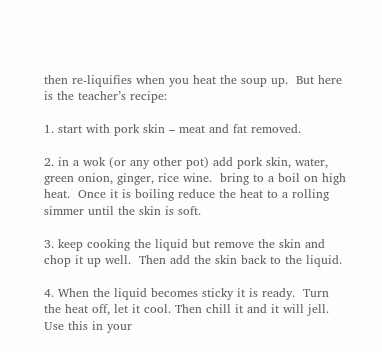then re-liquifies when you heat the soup up.  But here is the teacher’s recipe:

1. start with pork skin – meat and fat removed.

2. in a wok (or any other pot) add pork skin, water, green onion, ginger, rice wine.  bring to a boil on high heat.  Once it is boiling reduce the heat to a rolling simmer until the skin is soft.

3. keep cooking the liquid but remove the skin and chop it up well.  Then add the skin back to the liquid.

4. When the liquid becomes sticky it is ready.  Turn the heat off, let it cool. Then chill it and it will jell.  Use this in your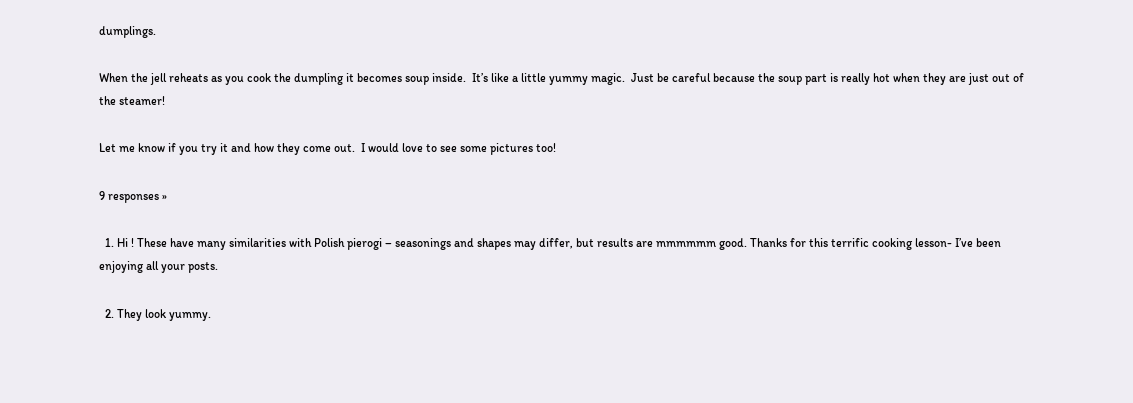dumplings.

When the jell reheats as you cook the dumpling it becomes soup inside.  It’s like a little yummy magic.  Just be careful because the soup part is really hot when they are just out of the steamer!

Let me know if you try it and how they come out.  I would love to see some pictures too!

9 responses »

  1. Hi ! These have many similarities with Polish pierogi – seasonings and shapes may differ, but results are mmmmmm good. Thanks for this terrific cooking lesson- I’ve been enjoying all your posts.

  2. They look yummy.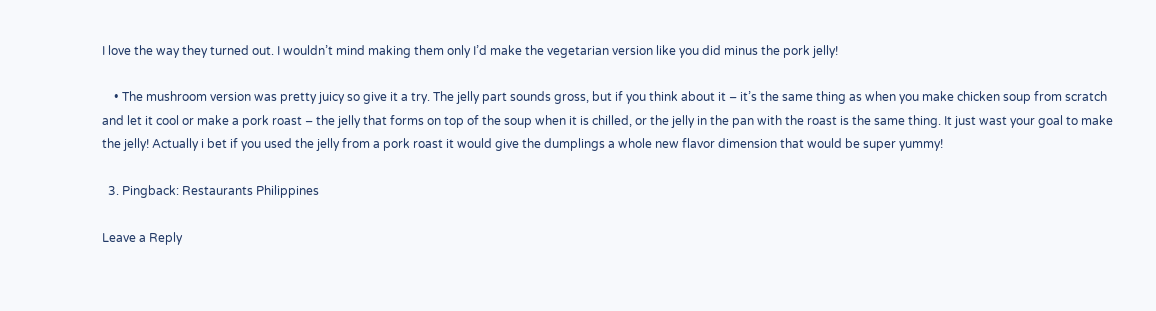I love the way they turned out. I wouldn’t mind making them only I’d make the vegetarian version like you did minus the pork jelly!

    • The mushroom version was pretty juicy so give it a try. The jelly part sounds gross, but if you think about it – it’s the same thing as when you make chicken soup from scratch and let it cool or make a pork roast – the jelly that forms on top of the soup when it is chilled, or the jelly in the pan with the roast is the same thing. It just wast your goal to make the jelly! Actually i bet if you used the jelly from a pork roast it would give the dumplings a whole new flavor dimension that would be super yummy!

  3. Pingback: Restaurants Philippines

Leave a Reply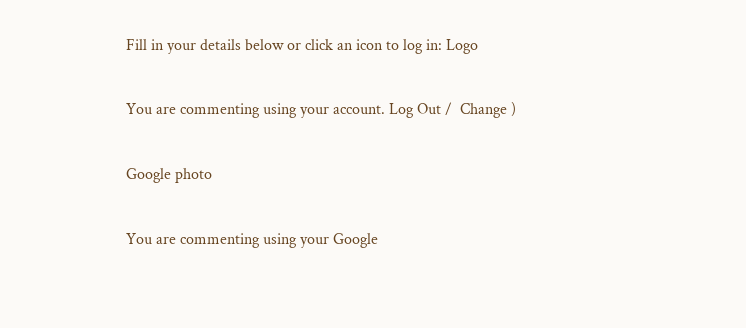Fill in your details below or click an icon to log in: Logo

You are commenting using your account. Log Out /  Change )

Google photo

You are commenting using your Google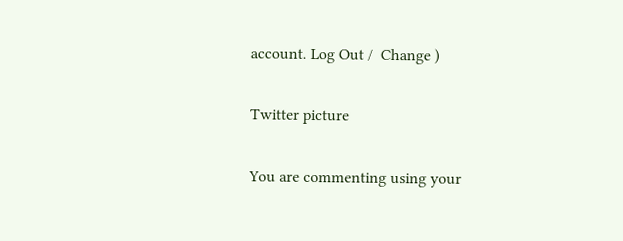account. Log Out /  Change )

Twitter picture

You are commenting using your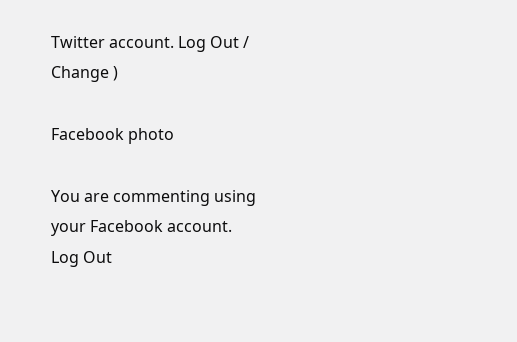Twitter account. Log Out /  Change )

Facebook photo

You are commenting using your Facebook account. Log Out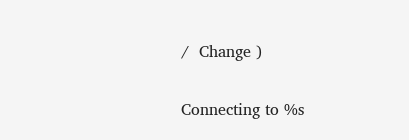/  Change )

Connecting to %s